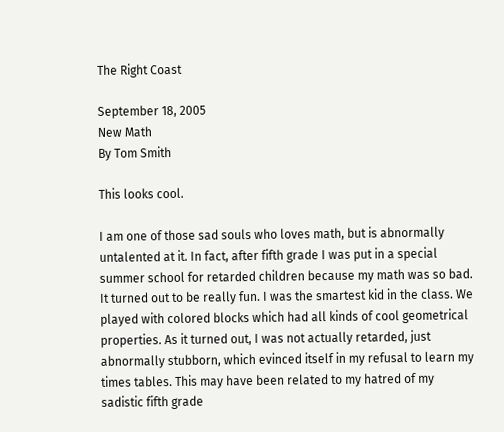The Right Coast

September 18, 2005
New Math
By Tom Smith

This looks cool.

I am one of those sad souls who loves math, but is abnormally untalented at it. In fact, after fifth grade I was put in a special summer school for retarded children because my math was so bad. It turned out to be really fun. I was the smartest kid in the class. We played with colored blocks which had all kinds of cool geometrical properties. As it turned out, I was not actually retarded, just abnormally stubborn, which evinced itself in my refusal to learn my times tables. This may have been related to my hatred of my sadistic fifth grade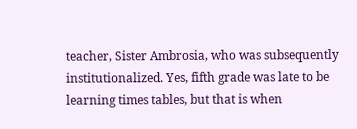teacher, Sister Ambrosia, who was subsequently institutionalized. Yes, fifth grade was late to be learning times tables, but that is when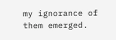my ignorance of them emerged.